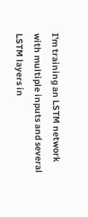I'm training an LSTM network with multiple inputs and several LSTM layers in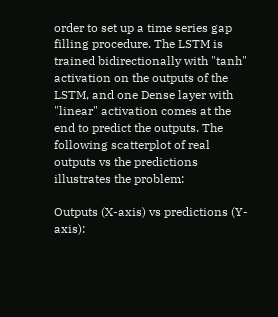order to set up a time series gap filling procedure. The LSTM is trained bidirectionally with "tanh" activation on the outputs of the LSTM, and one Dense layer with "linear" activation comes at the end to predict the outputs. The following scatterplot of real outputs vs the predictions illustrates the problem:

Outputs (X-axis) vs predictions (Y-axis):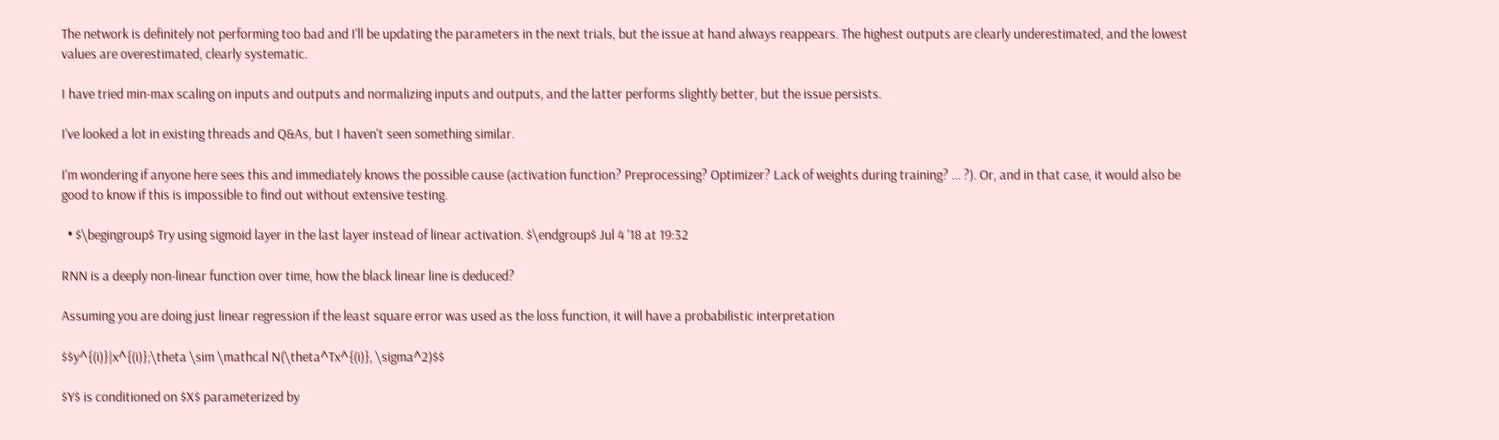The network is definitely not performing too bad and I'll be updating the parameters in the next trials, but the issue at hand always reappears. The highest outputs are clearly underestimated, and the lowest values are overestimated, clearly systematic.

I have tried min-max scaling on inputs and outputs and normalizing inputs and outputs, and the latter performs slightly better, but the issue persists.

I've looked a lot in existing threads and Q&As, but I haven't seen something similar.

I'm wondering if anyone here sees this and immediately knows the possible cause (activation function? Preprocessing? Optimizer? Lack of weights during training? ... ?). Or, and in that case, it would also be good to know if this is impossible to find out without extensive testing.

  • $\begingroup$ Try using sigmoid layer in the last layer instead of linear activation. $\endgroup$ Jul 4 '18 at 19:32

RNN is a deeply non-linear function over time, how the black linear line is deduced?

Assuming you are doing just linear regression if the least square error was used as the loss function, it will have a probabilistic interpretation

$$y^{(i)}|x^{(i)};\theta \sim \mathcal N(\theta^Tx^{(i)}, \sigma^2)$$

$Y$ is conditioned on $X$ parameterized by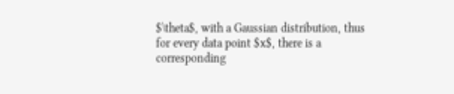$\theta$, with a Gaussian distribution, thus for every data point $x$, there is a corresponding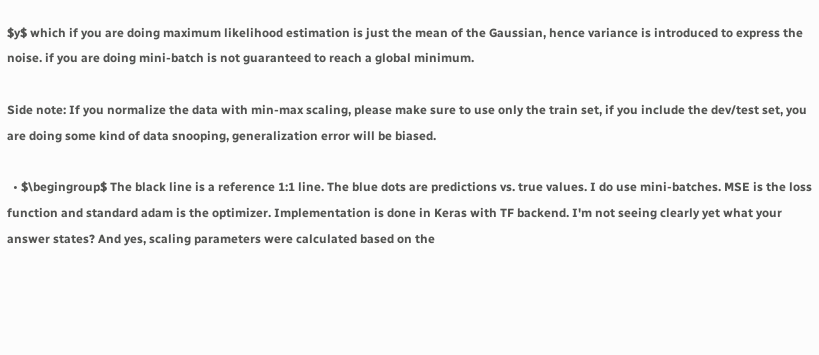$y$ which if you are doing maximum likelihood estimation is just the mean of the Gaussian, hence variance is introduced to express the noise. if you are doing mini-batch is not guaranteed to reach a global minimum.

Side note: If you normalize the data with min-max scaling, please make sure to use only the train set, if you include the dev/test set, you are doing some kind of data snooping, generalization error will be biased.

  • $\begingroup$ The black line is a reference 1:1 line. The blue dots are predictions vs. true values. I do use mini-batches. MSE is the loss function and standard adam is the optimizer. Implementation is done in Keras with TF backend. I'm not seeing clearly yet what your answer states? And yes, scaling parameters were calculated based on the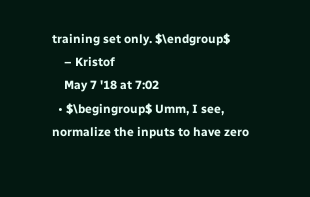training set only. $\endgroup$
    – Kristof
    May 7 '18 at 7:02
  • $\begingroup$ Umm, I see, normalize the inputs to have zero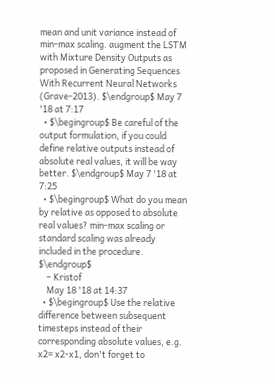mean and unit variance instead of min-max scaling. augment the LSTM with Mixture Density Outputs as proposed in Generating Sequences With Recurrent Neural Networks (Grave-2013). $\endgroup$ May 7 '18 at 7:17
  • $\begingroup$ Be careful of the output formulation, if you could define relative outputs instead of absolute real values, it will be way better. $\endgroup$ May 7 '18 at 7:25
  • $\begingroup$ What do you mean by relative as opposed to absolute real values? min-max scaling or standard scaling was already included in the procedure. $\endgroup$
    – Kristof
    May 18 '18 at 14:37
  • $\begingroup$ Use the relative difference between subsequent timesteps instead of their corresponding absolute values, e.g. x2= x2-x1, don't forget to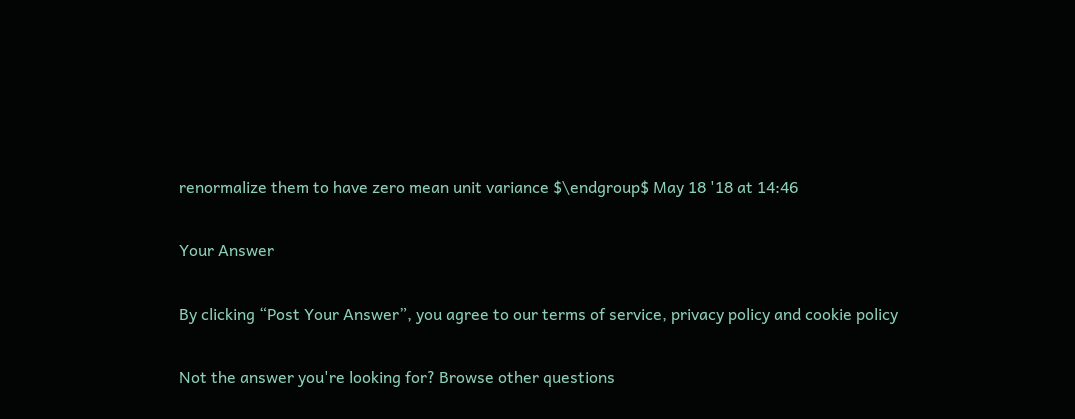renormalize them to have zero mean unit variance $\endgroup$ May 18 '18 at 14:46

Your Answer

By clicking “Post Your Answer”, you agree to our terms of service, privacy policy and cookie policy

Not the answer you're looking for? Browse other questions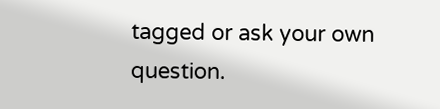tagged or ask your own question.